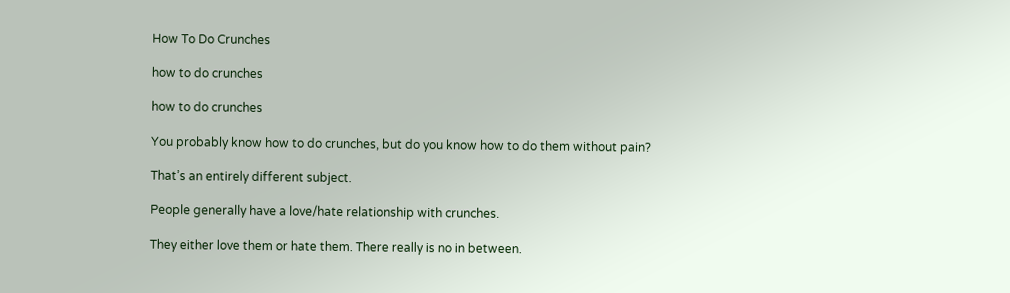How To Do Crunches

how to do crunches

how to do crunches

You probably know how to do crunches, but do you know how to do them without pain?

That’s an entirely different subject.

People generally have a love/hate relationship with crunches.

They either love them or hate them. There really is no in between.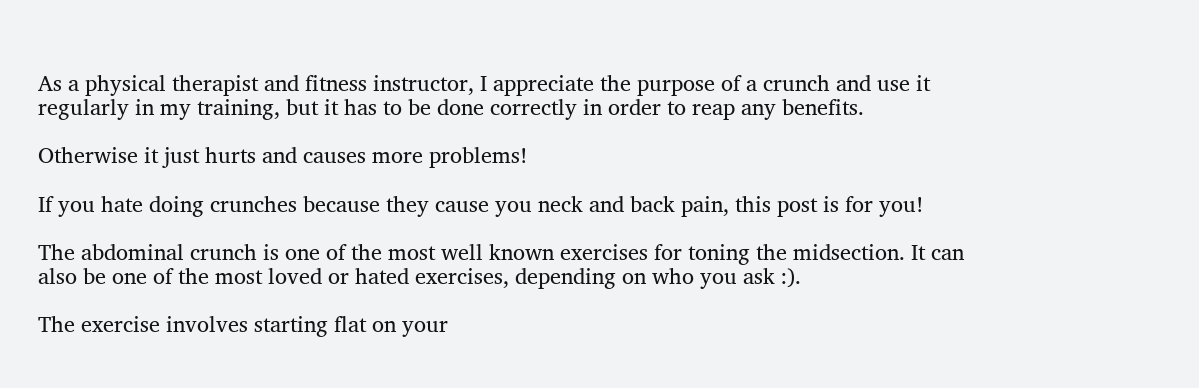As a physical therapist and fitness instructor, I appreciate the purpose of a crunch and use it regularly in my training, but it has to be done correctly in order to reap any benefits.

Otherwise it just hurts and causes more problems!

If you hate doing crunches because they cause you neck and back pain, this post is for you!

The abdominal crunch is one of the most well known exercises for toning the midsection. It can also be one of the most loved or hated exercises, depending on who you ask :).

The exercise involves starting flat on your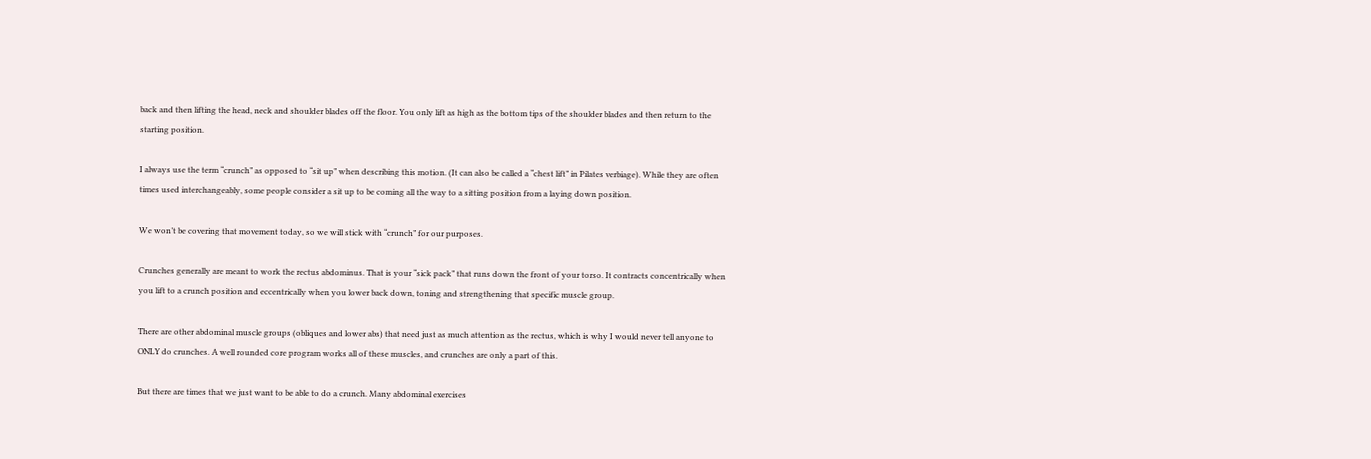back and then lifting the head, neck and shoulder blades off the floor. You only lift as high as the bottom tips of the shoulder blades and then return to the starting position.

I always use the term “crunch” as opposed to “sit up” when describing this motion. (It can also be called a “chest lift” in Pilates verbiage). While they are often times used interchangeably, some people consider a sit up to be coming all the way to a sitting position from a laying down position.

We won’t be covering that movement today, so we will stick with “crunch” for our purposes.

Crunches generally are meant to work the rectus abdominus. That is your “sick pack” that runs down the front of your torso. It contracts concentrically when you lift to a crunch position and eccentrically when you lower back down, toning and strengthening that specific muscle group.

There are other abdominal muscle groups (obliques and lower abs) that need just as much attention as the rectus, which is why I would never tell anyone to ONLY do crunches. A well rounded core program works all of these muscles, and crunches are only a part of this.

But there are times that we just want to be able to do a crunch. Many abdominal exercises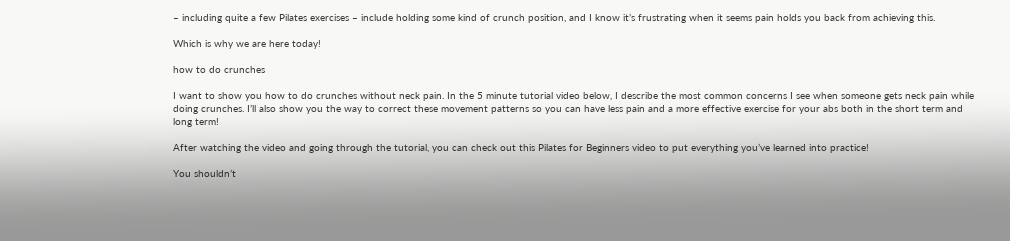– including quite a few Pilates exercises – include holding some kind of crunch position, and I know it’s frustrating when it seems pain holds you back from achieving this.

Which is why we are here today!

how to do crunches

I want to show you how to do crunches without neck pain. In the 5 minute tutorial video below, I describe the most common concerns I see when someone gets neck pain while doing crunches. I’ll also show you the way to correct these movement patterns so you can have less pain and a more effective exercise for your abs both in the short term and long term!

After watching the video and going through the tutorial, you can check out this Pilates for Beginners video to put everything you’ve learned into practice!

You shouldn’t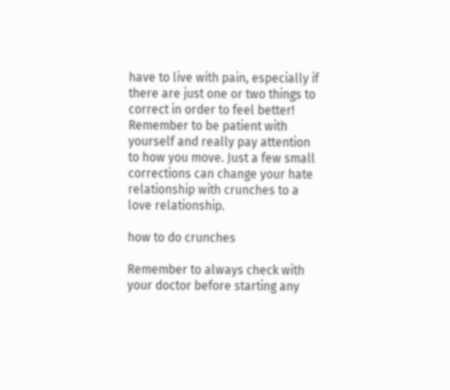have to live with pain, especially if there are just one or two things to correct in order to feel better!  Remember to be patient with yourself and really pay attention to how you move. Just a few small corrections can change your hate relationship with crunches to a love relationship.

how to do crunches

Remember to always check with your doctor before starting any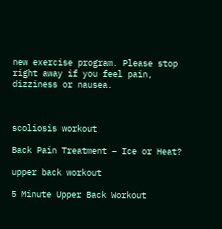new exercise program. Please stop right away if you feel pain, dizziness or nausea.



scoliosis workout

Back Pain Treatment – Ice or Heat?

upper back workout

5 Minute Upper Back Workout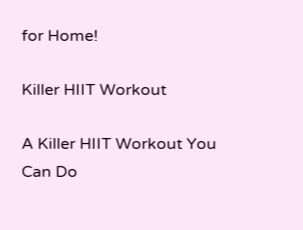for Home!

Killer HIIT Workout

A Killer HIIT Workout You Can Do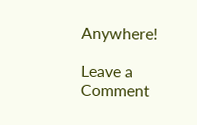Anywhere!

Leave a Comment